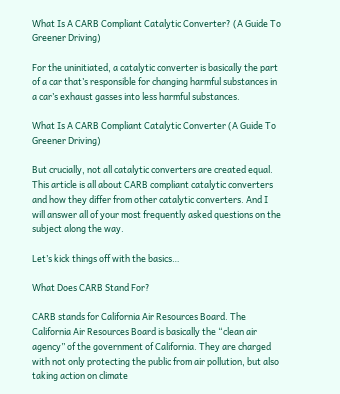What Is A CARB Compliant Catalytic Converter? (A Guide To Greener Driving)

For the uninitiated, a catalytic converter is basically the part of a car that’s responsible for changing harmful substances in a car’s exhaust gasses into less harmful substances.

What Is A CARB Compliant Catalytic Converter (A Guide To Greener Driving)

But crucially, not all catalytic converters are created equal. This article is all about CARB compliant catalytic converters and how they differ from other catalytic converters. And I will answer all of your most frequently asked questions on the subject along the way.

Let’s kick things off with the basics…

What Does CARB Stand For?

CARB stands for California Air Resources Board. The California Air Resources Board is basically the “clean air agency” of the government of California. They are charged with not only protecting the public from air pollution, but also taking action on climate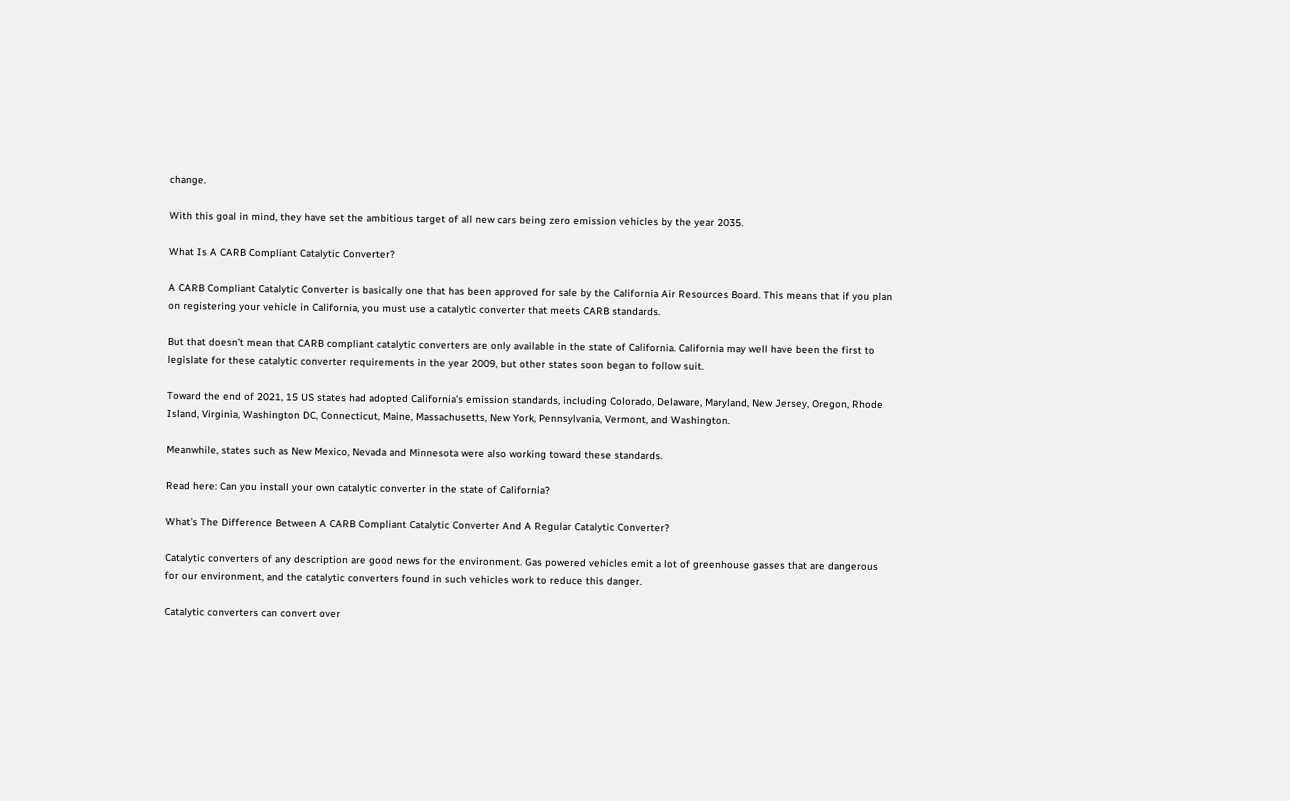change.

With this goal in mind, they have set the ambitious target of all new cars being zero emission vehicles by the year 2035.

What Is A CARB Compliant Catalytic Converter?

A CARB Compliant Catalytic Converter is basically one that has been approved for sale by the California Air Resources Board. This means that if you plan on registering your vehicle in California, you must use a catalytic converter that meets CARB standards.

But that doesn’t mean that CARB compliant catalytic converters are only available in the state of California. California may well have been the first to legislate for these catalytic converter requirements in the year 2009, but other states soon began to follow suit.

Toward the end of 2021, 15 US states had adopted California’s emission standards, including Colorado, Delaware, Maryland, New Jersey, Oregon, Rhode Island, Virginia, Washington DC, Connecticut, Maine, Massachusetts, New York, Pennsylvania, Vermont, and Washington.

Meanwhile, states such as New Mexico, Nevada and Minnesota were also working toward these standards.

Read here: Can you install your own catalytic converter in the state of California?

What’s The Difference Between A CARB Compliant Catalytic Converter And A Regular Catalytic Converter?

Catalytic converters of any description are good news for the environment. Gas powered vehicles emit a lot of greenhouse gasses that are dangerous for our environment, and the catalytic converters found in such vehicles work to reduce this danger.

Catalytic converters can convert over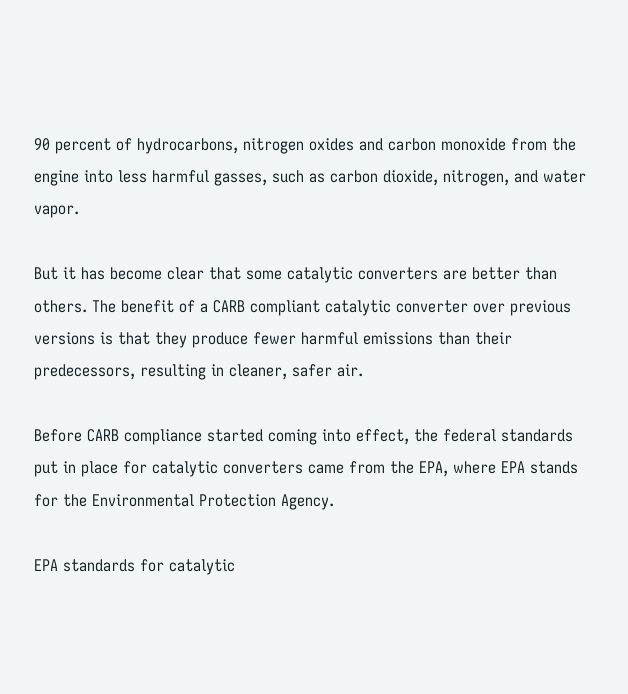90 percent of hydrocarbons, nitrogen oxides and carbon monoxide from the engine into less harmful gasses, such as carbon dioxide, nitrogen, and water vapor.

But it has become clear that some catalytic converters are better than others. The benefit of a CARB compliant catalytic converter over previous versions is that they produce fewer harmful emissions than their predecessors, resulting in cleaner, safer air.

Before CARB compliance started coming into effect, the federal standards put in place for catalytic converters came from the EPA, where EPA stands for the Environmental Protection Agency.

EPA standards for catalytic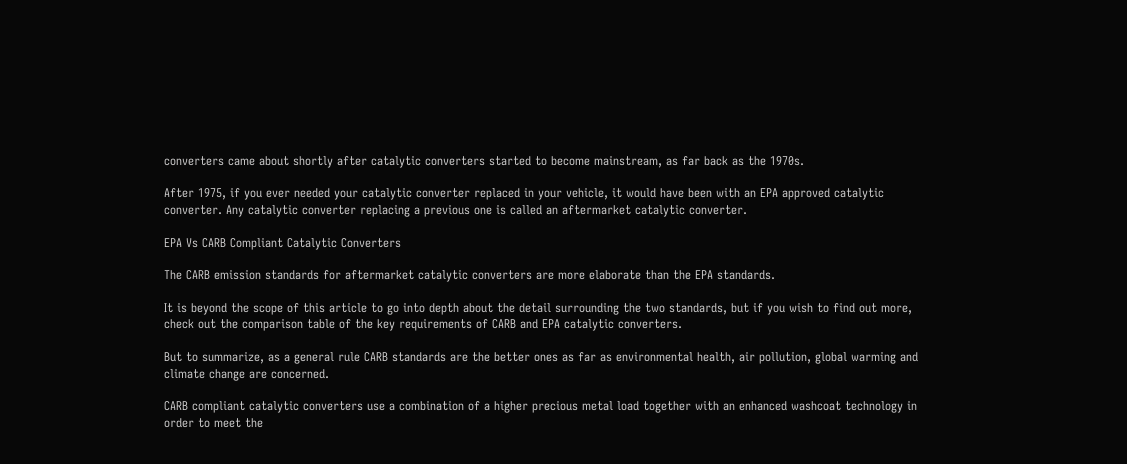converters came about shortly after catalytic converters started to become mainstream, as far back as the 1970s.

After 1975, if you ever needed your catalytic converter replaced in your vehicle, it would have been with an EPA approved catalytic converter. Any catalytic converter replacing a previous one is called an aftermarket catalytic converter.

EPA Vs CARB Compliant Catalytic Converters

The CARB emission standards for aftermarket catalytic converters are more elaborate than the EPA standards.

It is beyond the scope of this article to go into depth about the detail surrounding the two standards, but if you wish to find out more, check out the comparison table of the key requirements of CARB and EPA catalytic converters.

But to summarize, as a general rule CARB standards are the better ones as far as environmental health, air pollution, global warming and climate change are concerned.

CARB compliant catalytic converters use a combination of a higher precious metal load together with an enhanced washcoat technology in order to meet the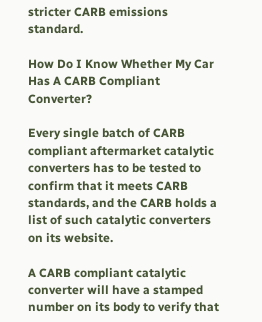stricter CARB emissions standard.

How Do I Know Whether My Car Has A CARB Compliant Converter?

Every single batch of CARB compliant aftermarket catalytic converters has to be tested to confirm that it meets CARB standards, and the CARB holds a list of such catalytic converters on its website.

A CARB compliant catalytic converter will have a stamped number on its body to verify that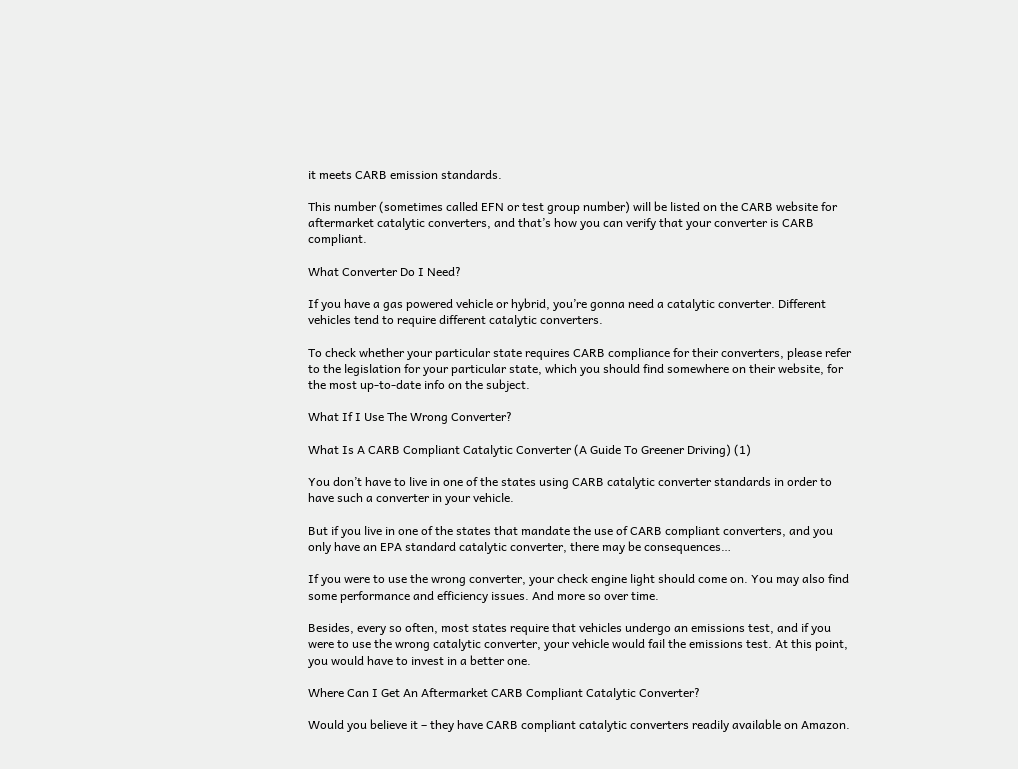it meets CARB emission standards.

This number (sometimes called EFN or test group number) will be listed on the CARB website for aftermarket catalytic converters, and that’s how you can verify that your converter is CARB compliant.

What Converter Do I Need?

If you have a gas powered vehicle or hybrid, you’re gonna need a catalytic converter. Different vehicles tend to require different catalytic converters.

To check whether your particular state requires CARB compliance for their converters, please refer to the legislation for your particular state, which you should find somewhere on their website, for the most up-to-date info on the subject.

What If I Use The Wrong Converter?

What Is A CARB Compliant Catalytic Converter (A Guide To Greener Driving) (1)

You don’t have to live in one of the states using CARB catalytic converter standards in order to have such a converter in your vehicle.

But if you live in one of the states that mandate the use of CARB compliant converters, and you only have an EPA standard catalytic converter, there may be consequences…

If you were to use the wrong converter, your check engine light should come on. You may also find some performance and efficiency issues. And more so over time.

Besides, every so often, most states require that vehicles undergo an emissions test, and if you were to use the wrong catalytic converter, your vehicle would fail the emissions test. At this point, you would have to invest in a better one.

Where Can I Get An Aftermarket CARB Compliant Catalytic Converter?

Would you believe it – they have CARB compliant catalytic converters readily available on Amazon.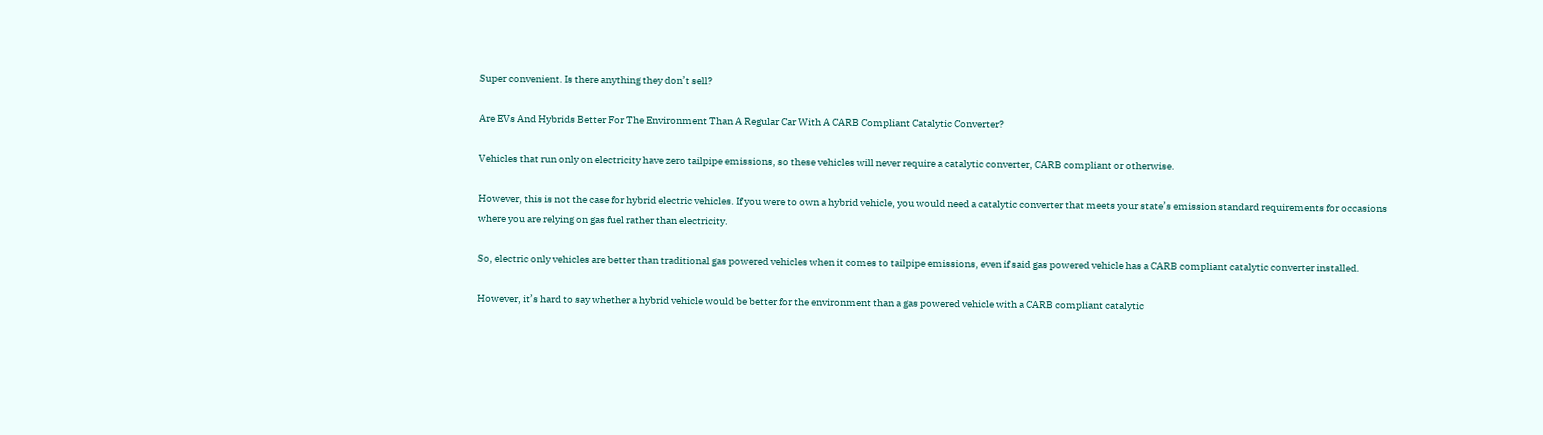Super convenient. Is there anything they don’t sell?

Are EVs And Hybrids Better For The Environment Than A Regular Car With A CARB Compliant Catalytic Converter?

Vehicles that run only on electricity have zero tailpipe emissions, so these vehicles will never require a catalytic converter, CARB compliant or otherwise.

However, this is not the case for hybrid electric vehicles. If you were to own a hybrid vehicle, you would need a catalytic converter that meets your state’s emission standard requirements for occasions where you are relying on gas fuel rather than electricity.

So, electric only vehicles are better than traditional gas powered vehicles when it comes to tailpipe emissions, even if said gas powered vehicle has a CARB compliant catalytic converter installed.

However, it’s hard to say whether a hybrid vehicle would be better for the environment than a gas powered vehicle with a CARB compliant catalytic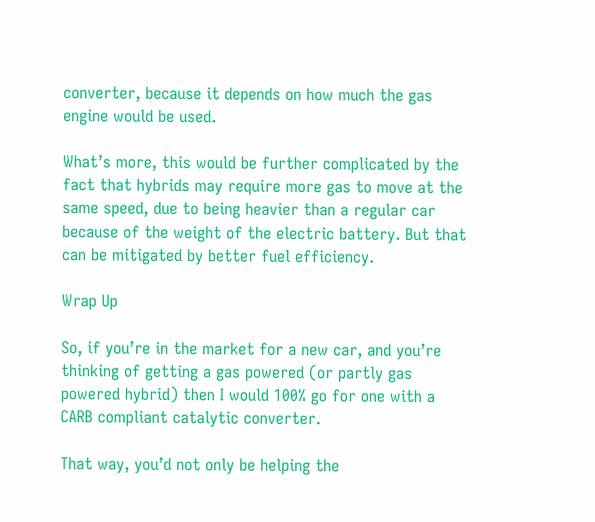converter, because it depends on how much the gas engine would be used.

What’s more, this would be further complicated by the fact that hybrids may require more gas to move at the same speed, due to being heavier than a regular car because of the weight of the electric battery. But that can be mitigated by better fuel efficiency.

Wrap Up

So, if you’re in the market for a new car, and you’re thinking of getting a gas powered (or partly gas powered hybrid) then I would 100% go for one with a CARB compliant catalytic converter.

That way, you’d not only be helping the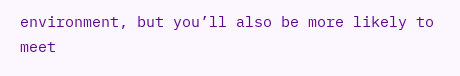environment, but you’ll also be more likely to meet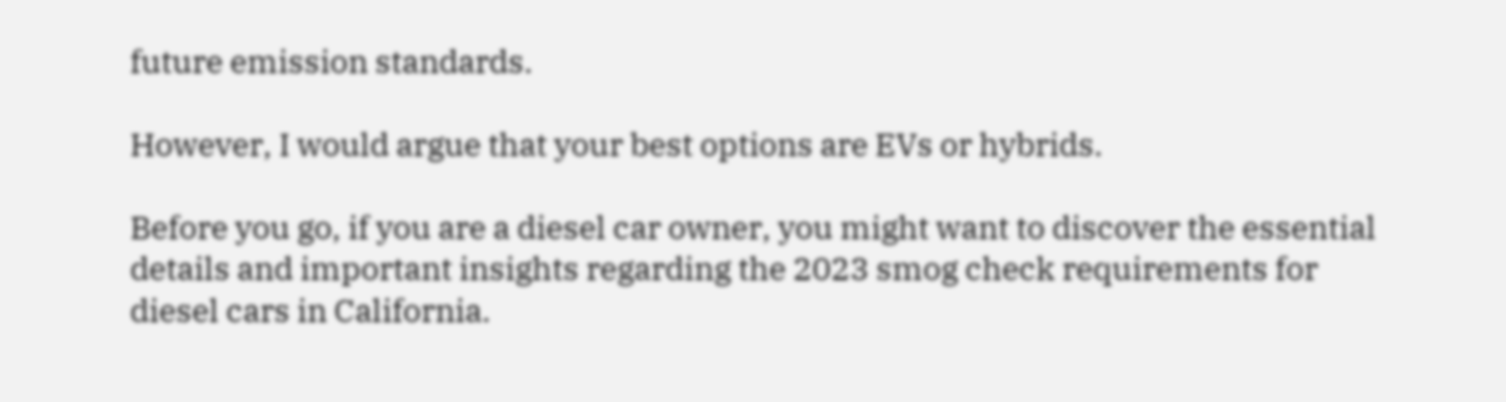future emission standards.

However, I would argue that your best options are EVs or hybrids.

Before you go, if you are a diesel car owner, you might want to discover the essential details and important insights regarding the 2023 smog check requirements for diesel cars in California.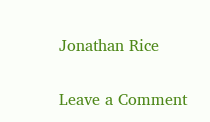Jonathan Rice

Leave a Comment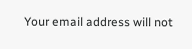Your email address will not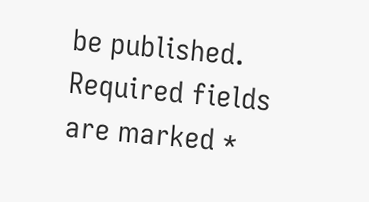be published. Required fields are marked *